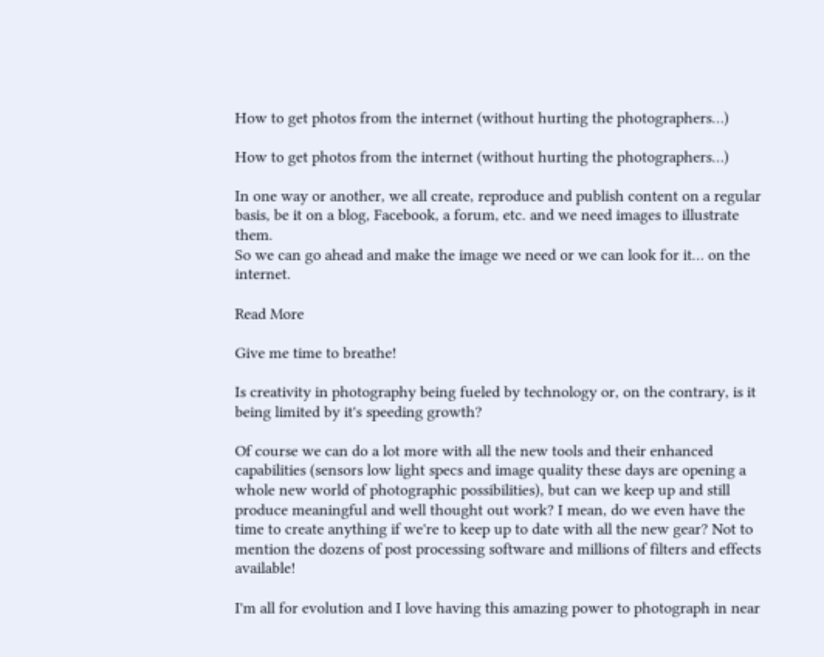How to get photos from the internet (without hurting the photographers…)

How to get photos from the internet (without hurting the photographers…)

In one way or another, we all create, reproduce and publish content on a regular basis, be it on a blog, Facebook, a forum, etc. and we need images to illustrate them.
So we can go ahead and make the image we need or we can look for it… on the internet.

Read More

Give me time to breathe!

Is creativity in photography being fueled by technology or, on the contrary, is it being limited by it's speeding growth?

Of course we can do a lot more with all the new tools and their enhanced capabilities (sensors low light specs and image quality these days are opening a whole new world of photographic possibilities), but can we keep up and still produce meaningful and well thought out work? I mean, do we even have the time to create anything if we're to keep up to date with all the new gear? Not to mention the dozens of post processing software and millions of filters and effects available!

I'm all for evolution and I love having this amazing power to photograph in near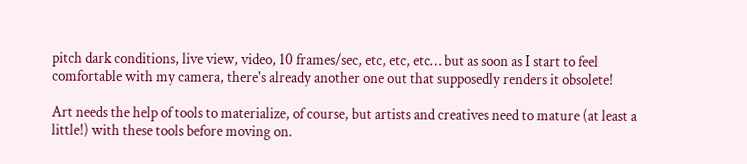pitch dark conditions, live view, video, 10 frames/sec, etc, etc, etc… but as soon as I start to feel comfortable with my camera, there's already another one out that supposedly renders it obsolete!

Art needs the help of tools to materialize, of course, but artists and creatives need to mature (at least a little!) with these tools before moving on.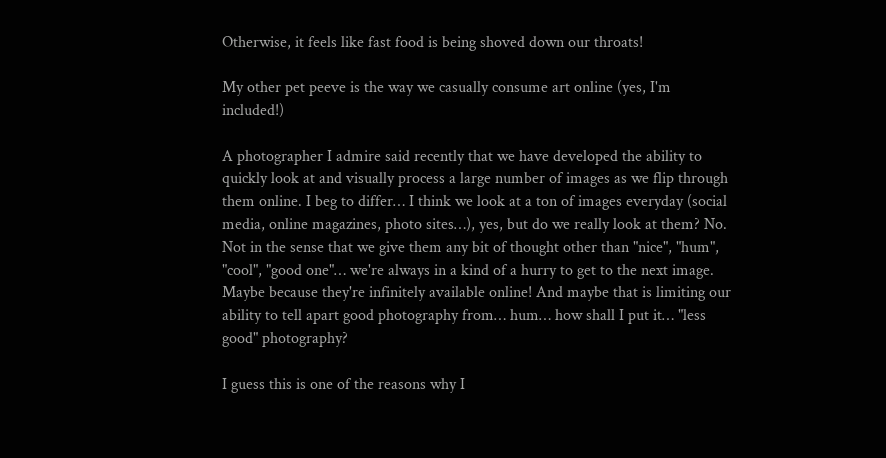Otherwise, it feels like fast food is being shoved down our throats!

My other pet peeve is the way we casually consume art online (yes, I'm included!)

A photographer I admire said recently that we have developed the ability to quickly look at and visually process a large number of images as we flip through them online. I beg to differ… I think we look at a ton of images everyday (social media, online magazines, photo sites…), yes, but do we really look at them? No. Not in the sense that we give them any bit of thought other than "nice", "hum", "cool", "good one"… we're always in a kind of a hurry to get to the next image. Maybe because they're infinitely available online! And maybe that is limiting our ability to tell apart good photography from… hum… how shall I put it… "less good" photography?

I guess this is one of the reasons why I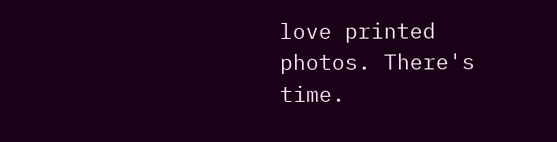love printed photos. There's time.